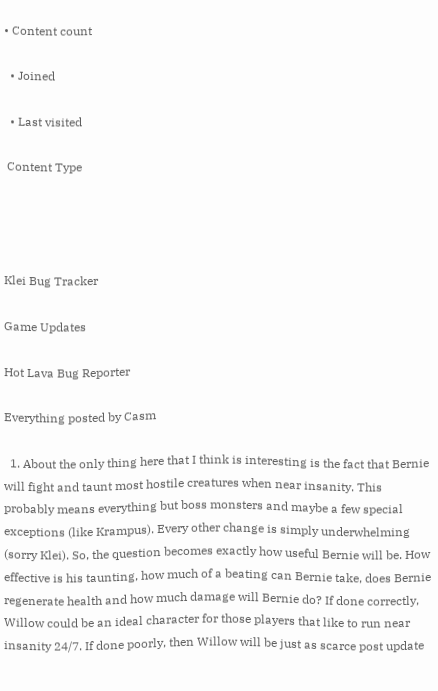• Content count

  • Joined

  • Last visited

 Content Type




Klei Bug Tracker

Game Updates

Hot Lava Bug Reporter

Everything posted by Casm

  1. About the only thing here that I think is interesting is the fact that Bernie will fight and taunt most hostile creatures when near insanity. This probably means everything but boss monsters and maybe a few special exceptions (like Krampus). Every other change is simply underwhelming (sorry Klei). So, the question becomes exactly how useful Bernie will be. How effective is his taunting, how much of a beating can Bernie take, does Bernie regenerate health and how much damage will Bernie do? If done correctly, Willow could be an ideal character for those players that like to run near insanity 24/7. If done poorly, then Willow will be just as scarce post update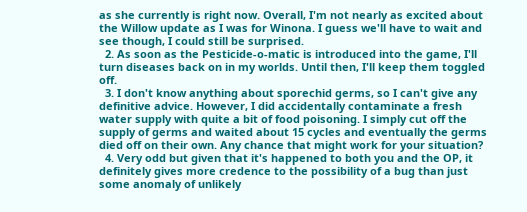as she currently is right now. Overall, I'm not nearly as excited about the Willow update as I was for Winona. I guess we'll have to wait and see though, I could still be surprised.
  2. As soon as the Pesticide-o-matic is introduced into the game, I'll turn diseases back on in my worlds. Until then, I'll keep them toggled off.
  3. I don't know anything about sporechid germs, so I can't give any definitive advice. However, I did accidentally contaminate a fresh water supply with quite a bit of food poisoning. I simply cut off the supply of germs and waited about 15 cycles and eventually the germs died off on their own. Any chance that might work for your situation?
  4. Very odd but given that it's happened to both you and the OP, it definitely gives more credence to the possibility of a bug than just some anomaly of unlikely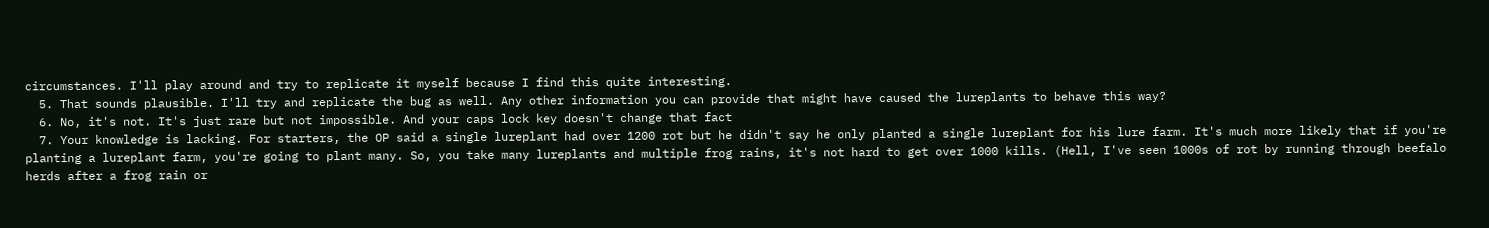circumstances. I'll play around and try to replicate it myself because I find this quite interesting.
  5. That sounds plausible. I'll try and replicate the bug as well. Any other information you can provide that might have caused the lureplants to behave this way?
  6. No, it's not. It's just rare but not impossible. And your caps lock key doesn't change that fact
  7. Your knowledge is lacking. For starters, the OP said a single lureplant had over 1200 rot but he didn't say he only planted a single lureplant for his lure farm. It's much more likely that if you're planting a lureplant farm, you're going to plant many. So, you take many lureplants and multiple frog rains, it's not hard to get over 1000 kills. (Hell, I've seen 1000s of rot by running through beefalo herds after a frog rain or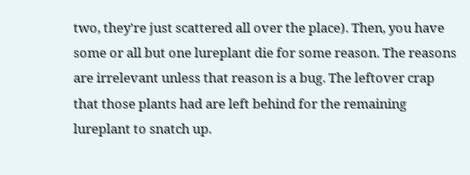two, they're just scattered all over the place). Then, you have some or all but one lureplant die for some reason. The reasons are irrelevant unless that reason is a bug. The leftover crap that those plants had are left behind for the remaining lureplant to snatch up.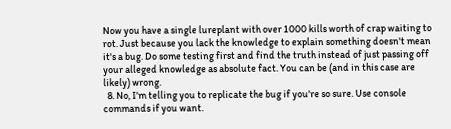Now you have a single lureplant with over 1000 kills worth of crap waiting to rot. Just because you lack the knowledge to explain something doesn't mean it's a bug. Do some testing first and find the truth instead of just passing off your alleged knowledge as absolute fact. You can be (and in this case are likely) wrong.
  8. No, I'm telling you to replicate the bug if you're so sure. Use console commands if you want.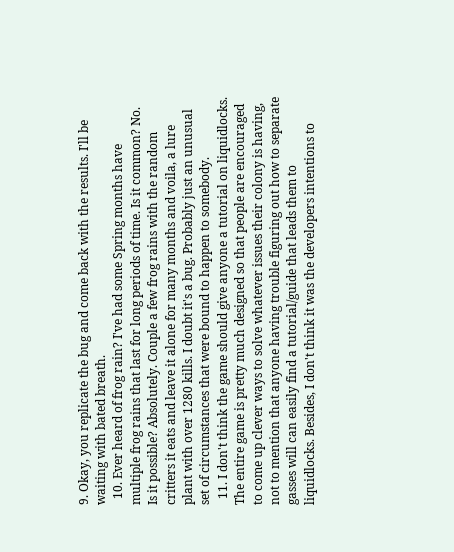9. Okay, you replicate the bug and come back with the results. I'll be waiting with bated breath.
  10. Ever heard of frog rain? I've had some Spring months have multiple frog rains that last for long periods of time. Is it common? No. Is it possible? Absolutely. Couple a few frog rains with the random critters it eats and leave it alone for many months and voila, a lure plant with over 1280 kills. I doubt it's a bug. Probably just an unusual set of circumstances that were bound to happen to somebody.
  11. I don't think the game should give anyone a tutorial on liquidlocks. The entire game is pretty much designed so that people are encouraged to come up clever ways to solve whatever issues their colony is having, not to mention that anyone having trouble figuring out how to separate gasses will can easily find a tutorial/guide that leads them to liquidlocks. Besides, I don't think it was the developers intentions to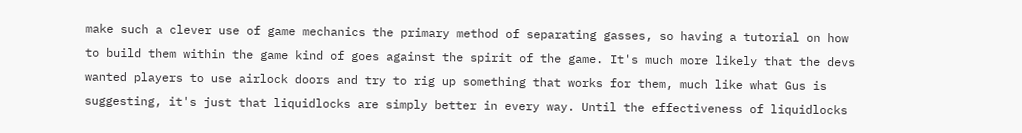make such a clever use of game mechanics the primary method of separating gasses, so having a tutorial on how to build them within the game kind of goes against the spirit of the game. It's much more likely that the devs wanted players to use airlock doors and try to rig up something that works for them, much like what Gus is suggesting, it's just that liquidlocks are simply better in every way. Until the effectiveness of liquidlocks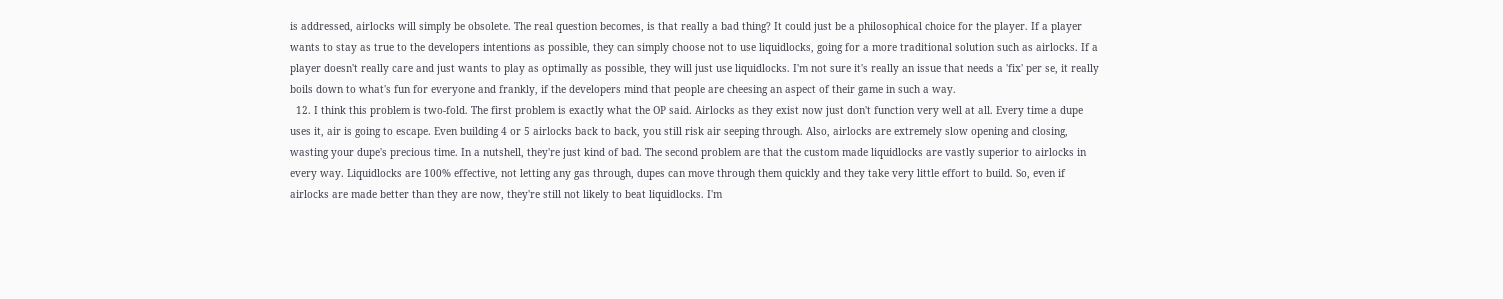is addressed, airlocks will simply be obsolete. The real question becomes, is that really a bad thing? It could just be a philosophical choice for the player. If a player wants to stay as true to the developers intentions as possible, they can simply choose not to use liquidlocks, going for a more traditional solution such as airlocks. If a player doesn't really care and just wants to play as optimally as possible, they will just use liquidlocks. I'm not sure it's really an issue that needs a 'fix' per se, it really boils down to what's fun for everyone and frankly, if the developers mind that people are cheesing an aspect of their game in such a way.
  12. I think this problem is two-fold. The first problem is exactly what the OP said. Airlocks as they exist now just don't function very well at all. Every time a dupe uses it, air is going to escape. Even building 4 or 5 airlocks back to back, you still risk air seeping through. Also, airlocks are extremely slow opening and closing, wasting your dupe's precious time. In a nutshell, they're just kind of bad. The second problem are that the custom made liquidlocks are vastly superior to airlocks in every way. Liquidlocks are 100% effective, not letting any gas through, dupes can move through them quickly and they take very little effort to build. So, even if airlocks are made better than they are now, they're still not likely to beat liquidlocks. I'm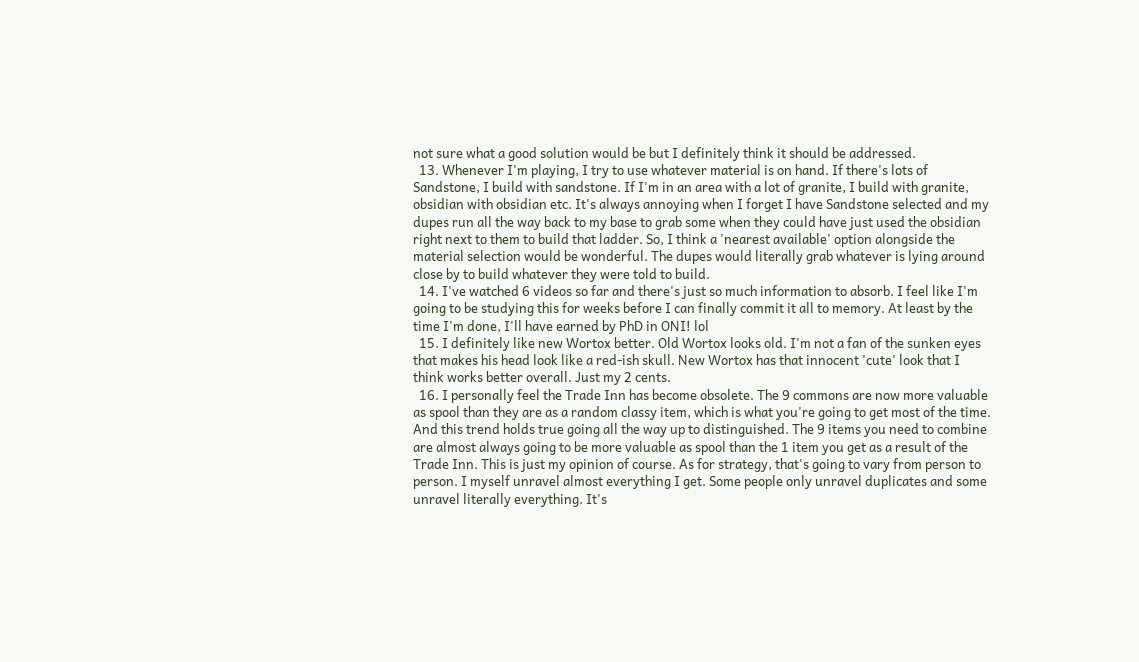not sure what a good solution would be but I definitely think it should be addressed.
  13. Whenever I'm playing, I try to use whatever material is on hand. If there's lots of Sandstone, I build with sandstone. If I'm in an area with a lot of granite, I build with granite, obsidian with obsidian etc. It's always annoying when I forget I have Sandstone selected and my dupes run all the way back to my base to grab some when they could have just used the obsidian right next to them to build that ladder. So, I think a 'nearest available' option alongside the material selection would be wonderful. The dupes would literally grab whatever is lying around close by to build whatever they were told to build.
  14. I've watched 6 videos so far and there's just so much information to absorb. I feel like I'm going to be studying this for weeks before I can finally commit it all to memory. At least by the time I'm done, I'll have earned by PhD in ONI! lol
  15. I definitely like new Wortox better. Old Wortox looks old. I'm not a fan of the sunken eyes that makes his head look like a red-ish skull. New Wortox has that innocent 'cute' look that I think works better overall. Just my 2 cents.
  16. I personally feel the Trade Inn has become obsolete. The 9 commons are now more valuable as spool than they are as a random classy item, which is what you're going to get most of the time. And this trend holds true going all the way up to distinguished. The 9 items you need to combine are almost always going to be more valuable as spool than the 1 item you get as a result of the Trade Inn. This is just my opinion of course. As for strategy, that's going to vary from person to person. I myself unravel almost everything I get. Some people only unravel duplicates and some unravel literally everything. It's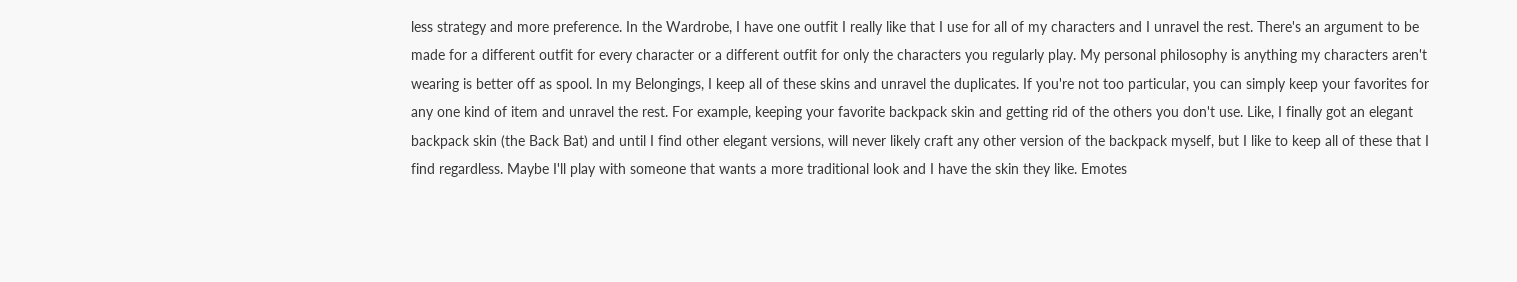less strategy and more preference. In the Wardrobe, I have one outfit I really like that I use for all of my characters and I unravel the rest. There's an argument to be made for a different outfit for every character or a different outfit for only the characters you regularly play. My personal philosophy is anything my characters aren't wearing is better off as spool. In my Belongings, I keep all of these skins and unravel the duplicates. If you're not too particular, you can simply keep your favorites for any one kind of item and unravel the rest. For example, keeping your favorite backpack skin and getting rid of the others you don't use. Like, I finally got an elegant backpack skin (the Back Bat) and until I find other elegant versions, will never likely craft any other version of the backpack myself, but I like to keep all of these that I find regardless. Maybe I'll play with someone that wants a more traditional look and I have the skin they like. Emotes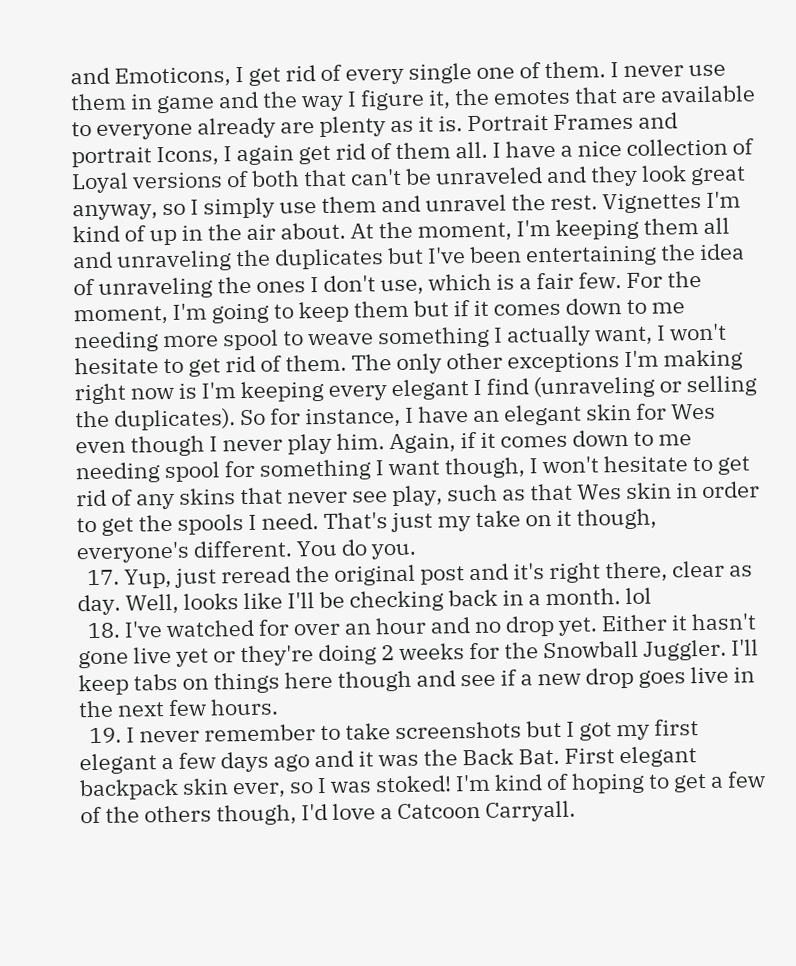and Emoticons, I get rid of every single one of them. I never use them in game and the way I figure it, the emotes that are available to everyone already are plenty as it is. Portrait Frames and portrait Icons, I again get rid of them all. I have a nice collection of Loyal versions of both that can't be unraveled and they look great anyway, so I simply use them and unravel the rest. Vignettes I'm kind of up in the air about. At the moment, I'm keeping them all and unraveling the duplicates but I've been entertaining the idea of unraveling the ones I don't use, which is a fair few. For the moment, I'm going to keep them but if it comes down to me needing more spool to weave something I actually want, I won't hesitate to get rid of them. The only other exceptions I'm making right now is I'm keeping every elegant I find (unraveling or selling the duplicates). So for instance, I have an elegant skin for Wes even though I never play him. Again, if it comes down to me needing spool for something I want though, I won't hesitate to get rid of any skins that never see play, such as that Wes skin in order to get the spools I need. That's just my take on it though, everyone's different. You do you.
  17. Yup, just reread the original post and it's right there, clear as day. Well, looks like I'll be checking back in a month. lol
  18. I've watched for over an hour and no drop yet. Either it hasn't gone live yet or they're doing 2 weeks for the Snowball Juggler. I'll keep tabs on things here though and see if a new drop goes live in the next few hours.
  19. I never remember to take screenshots but I got my first elegant a few days ago and it was the Back Bat. First elegant backpack skin ever, so I was stoked! I'm kind of hoping to get a few of the others though, I'd love a Catcoon Carryall.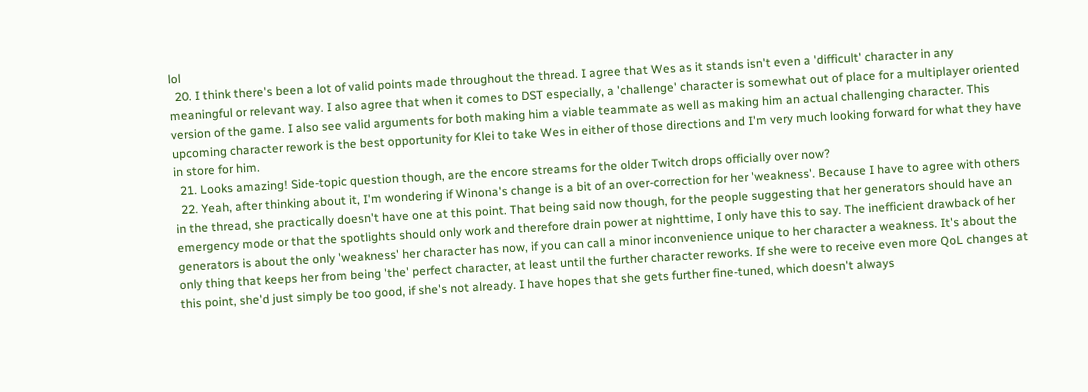lol
  20. I think there's been a lot of valid points made throughout the thread. I agree that Wes as it stands isn't even a 'difficult' character in any meaningful or relevant way. I also agree that when it comes to DST especially, a 'challenge' character is somewhat out of place for a multiplayer oriented version of the game. I also see valid arguments for both making him a viable teammate as well as making him an actual challenging character. This upcoming character rework is the best opportunity for Klei to take Wes in either of those directions and I'm very much looking forward for what they have in store for him.
  21. Looks amazing! Side-topic question though, are the encore streams for the older Twitch drops officially over now?
  22. Yeah, after thinking about it, I'm wondering if Winona's change is a bit of an over-correction for her 'weakness'. Because I have to agree with others in the thread, she practically doesn't have one at this point. That being said now though, for the people suggesting that her generators should have an emergency mode or that the spotlights should only work and therefore drain power at nighttime, I only have this to say. The inefficient drawback of her generators is about the only 'weakness' her character has now, if you can call a minor inconvenience unique to her character a weakness. It's about the only thing that keeps her from being 'the' perfect character, at least until the further character reworks. If she were to receive even more QoL changes at this point, she'd just simply be too good, if she's not already. I have hopes that she gets further fine-tuned, which doesn't always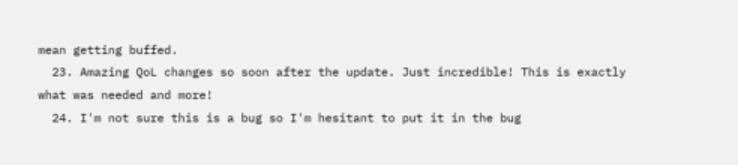mean getting buffed.
  23. Amazing QoL changes so soon after the update. Just incredible! This is exactly what was needed and more!
  24. I'm not sure this is a bug so I'm hesitant to put it in the bug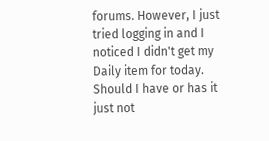forums. However, I just tried logging in and I noticed I didn't get my Daily item for today. Should I have or has it just not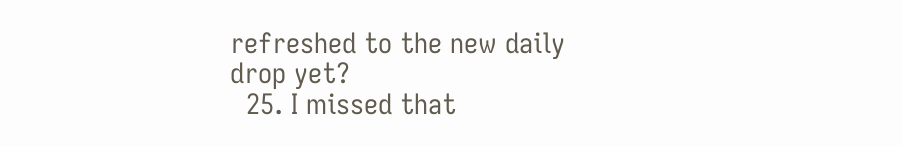refreshed to the new daily drop yet?
  25. I missed that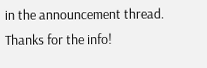in the announcement thread. Thanks for the info!